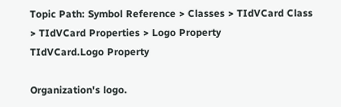Topic Path: Symbol Reference > Classes > TIdVCard Class > TIdVCard Properties > Logo Property
TIdVCard.Logo Property

Organization's logo.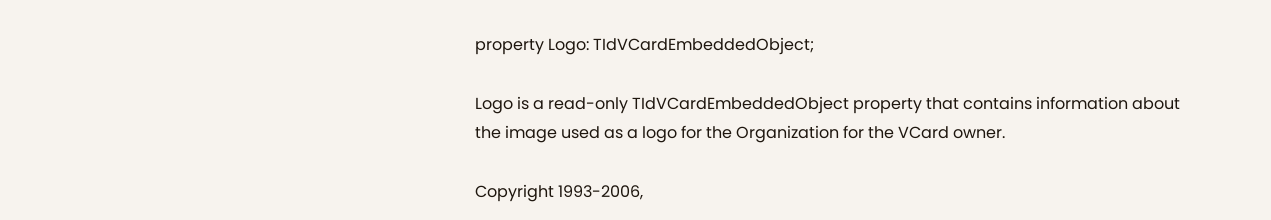property Logo: TIdVCardEmbeddedObject;

Logo is a read-only TIdVCardEmbeddedObject property that contains information about the image used as a logo for the Organization for the VCard owner.

Copyright 1993-2006,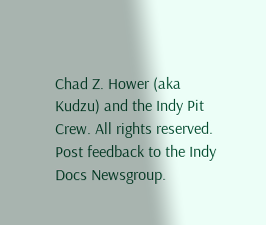Chad Z. Hower (aka Kudzu) and the Indy Pit Crew. All rights reserved.
Post feedback to the Indy Docs Newsgroup.